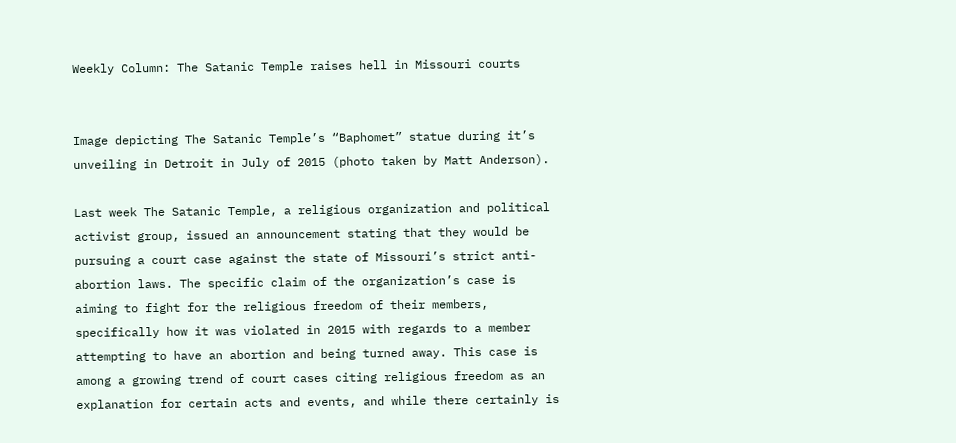Weekly Column: The Satanic Temple raises hell in Missouri courts


Image depicting The Satanic Temple’s “Baphomet” statue during it’s unveiling in Detroit in July of 2015 (photo taken by Matt Anderson).

Last week The Satanic Temple, a religious organization and political activist group, issued an announcement stating that they would be pursuing a court case against the state of Missouri’s strict anti-abortion laws. The specific claim of the organization’s case is aiming to fight for the religious freedom of their members, specifically how it was violated in 2015 with regards to a member attempting to have an abortion and being turned away. This case is among a growing trend of court cases citing religious freedom as an explanation for certain acts and events, and while there certainly is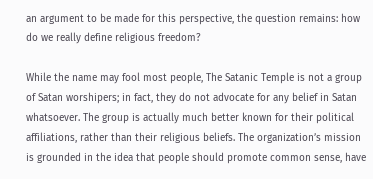an argument to be made for this perspective, the question remains: how do we really define religious freedom?

While the name may fool most people, The Satanic Temple is not a group of Satan worshipers; in fact, they do not advocate for any belief in Satan whatsoever. The group is actually much better known for their political affiliations, rather than their religious beliefs. The organization’s mission is grounded in the idea that people should promote common sense, have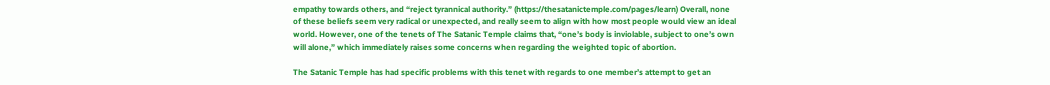empathy towards others, and “reject tyrannical authority.” (https://thesatanictemple.com/pages/learn) Overall, none of these beliefs seem very radical or unexpected, and really seem to align with how most people would view an ideal world. However, one of the tenets of The Satanic Temple claims that, “one’s body is inviolable, subject to one’s own will alone,” which immediately raises some concerns when regarding the weighted topic of abortion.

The Satanic Temple has had specific problems with this tenet with regards to one member’s attempt to get an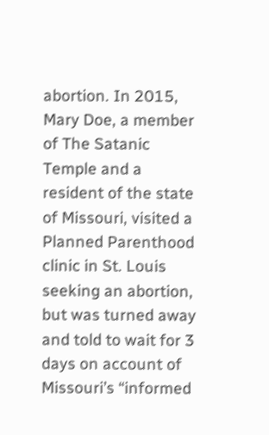abortion. In 2015, Mary Doe, a member of The Satanic Temple and a resident of the state of Missouri, visited a Planned Parenthood clinic in St. Louis seeking an abortion, but was turned away and told to wait for 3 days on account of Missouri’s “informed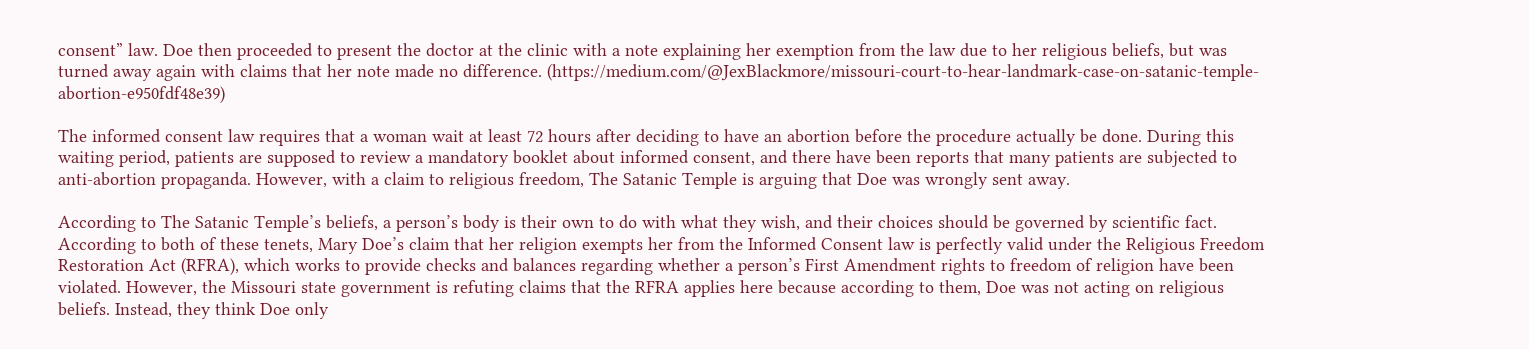consent” law. Doe then proceeded to present the doctor at the clinic with a note explaining her exemption from the law due to her religious beliefs, but was turned away again with claims that her note made no difference. (https://medium.com/@JexBlackmore/missouri-court-to-hear-landmark-case-on-satanic-temple-abortion-e950fdf48e39)

The informed consent law requires that a woman wait at least 72 hours after deciding to have an abortion before the procedure actually be done. During this waiting period, patients are supposed to review a mandatory booklet about informed consent, and there have been reports that many patients are subjected to anti-abortion propaganda. However, with a claim to religious freedom, The Satanic Temple is arguing that Doe was wrongly sent away.

According to The Satanic Temple’s beliefs, a person’s body is their own to do with what they wish, and their choices should be governed by scientific fact. According to both of these tenets, Mary Doe’s claim that her religion exempts her from the Informed Consent law is perfectly valid under the Religious Freedom Restoration Act (RFRA), which works to provide checks and balances regarding whether a person’s First Amendment rights to freedom of religion have been violated. However, the Missouri state government is refuting claims that the RFRA applies here because according to them, Doe was not acting on religious beliefs. Instead, they think Doe only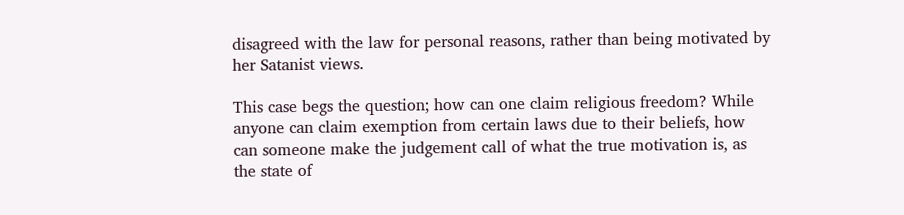disagreed with the law for personal reasons, rather than being motivated by her Satanist views.

This case begs the question; how can one claim religious freedom? While anyone can claim exemption from certain laws due to their beliefs, how can someone make the judgement call of what the true motivation is, as the state of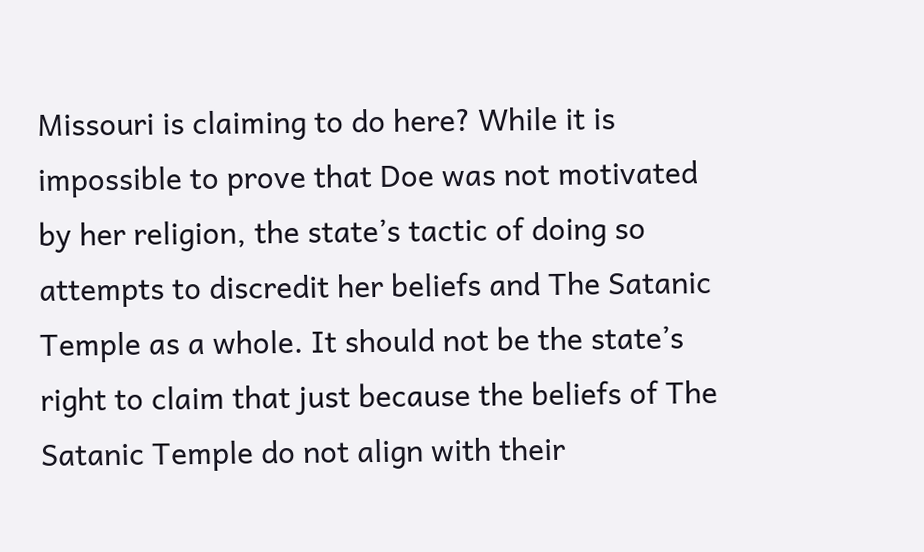Missouri is claiming to do here? While it is impossible to prove that Doe was not motivated by her religion, the state’s tactic of doing so attempts to discredit her beliefs and The Satanic Temple as a whole. It should not be the state’s right to claim that just because the beliefs of The Satanic Temple do not align with their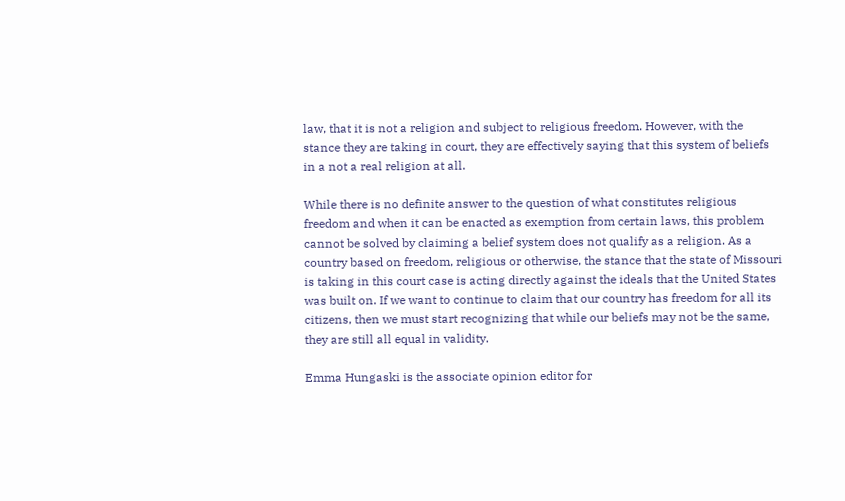law, that it is not a religion and subject to religious freedom. However, with the stance they are taking in court, they are effectively saying that this system of beliefs in a not a real religion at all.

While there is no definite answer to the question of what constitutes religious freedom and when it can be enacted as exemption from certain laws, this problem cannot be solved by claiming a belief system does not qualify as a religion. As a country based on freedom, religious or otherwise, the stance that the state of Missouri is taking in this court case is acting directly against the ideals that the United States was built on. If we want to continue to claim that our country has freedom for all its citizens, then we must start recognizing that while our beliefs may not be the same, they are still all equal in validity.

Emma Hungaski is the associate opinion editor for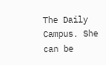The Daily Campus. She can be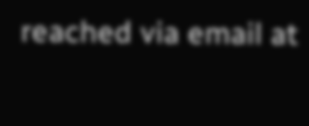reached via email at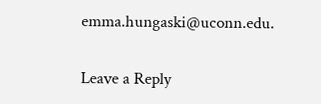emma.hungaski@uconn.edu.

Leave a Reply